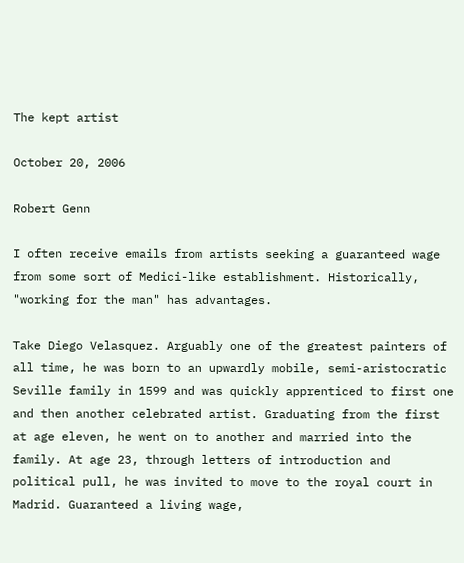The kept artist

October 20, 2006

Robert Genn

I often receive emails from artists seeking a guaranteed wage
from some sort of Medici-like establishment. Historically,
"working for the man" has advantages.

Take Diego Velasquez. Arguably one of the greatest painters of
all time, he was born to an upwardly mobile, semi-aristocratic
Seville family in 1599 and was quickly apprenticed to first one
and then another celebrated artist. Graduating from the first
at age eleven, he went on to another and married into the
family. At age 23, through letters of introduction and
political pull, he was invited to move to the royal court in
Madrid. Guaranteed a living wage,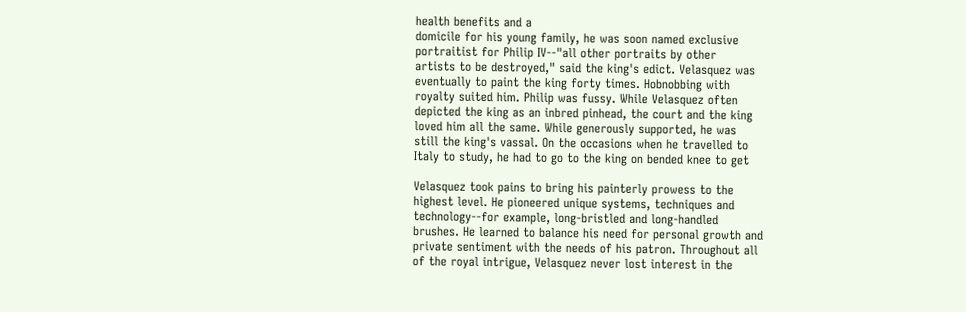health benefits and a
domicile for his young family, he was soon named exclusive
portraitist for Philip IV--"all other portraits by other
artists to be destroyed," said the king's edict. Velasquez was
eventually to paint the king forty times. Hobnobbing with
royalty suited him. Philip was fussy. While Velasquez often
depicted the king as an inbred pinhead, the court and the king
loved him all the same. While generously supported, he was
still the king's vassal. On the occasions when he travelled to
Italy to study, he had to go to the king on bended knee to get

Velasquez took pains to bring his painterly prowess to the
highest level. He pioneered unique systems, techniques and
technology--for example, long-bristled and long-handled
brushes. He learned to balance his need for personal growth and
private sentiment with the needs of his patron. Throughout all
of the royal intrigue, Velasquez never lost interest in the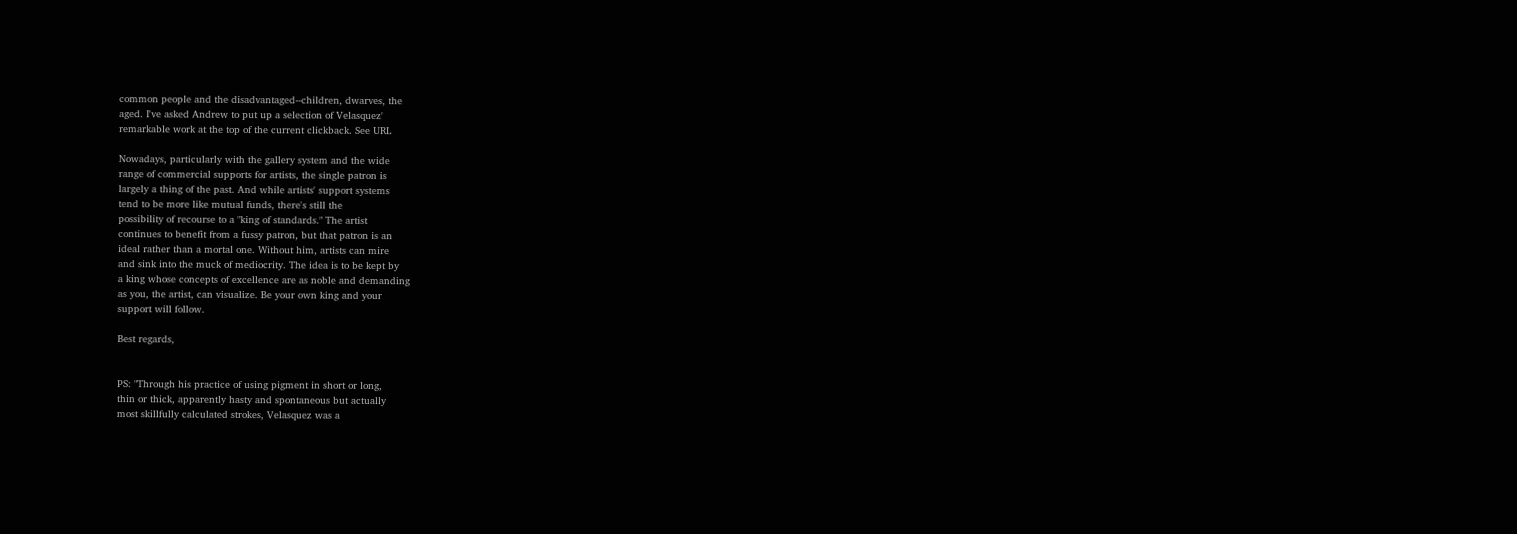common people and the disadvantaged--children, dwarves, the
aged. I've asked Andrew to put up a selection of Velasquez'
remarkable work at the top of the current clickback. See URL

Nowadays, particularly with the gallery system and the wide
range of commercial supports for artists, the single patron is
largely a thing of the past. And while artists' support systems
tend to be more like mutual funds, there's still the
possibility of recourse to a "king of standards." The artist
continues to benefit from a fussy patron, but that patron is an
ideal rather than a mortal one. Without him, artists can mire
and sink into the muck of mediocrity. The idea is to be kept by
a king whose concepts of excellence are as noble and demanding
as you, the artist, can visualize. Be your own king and your
support will follow.

Best regards,


PS: "Through his practice of using pigment in short or long,
thin or thick, apparently hasty and spontaneous but actually
most skillfully calculated strokes, Velasquez was a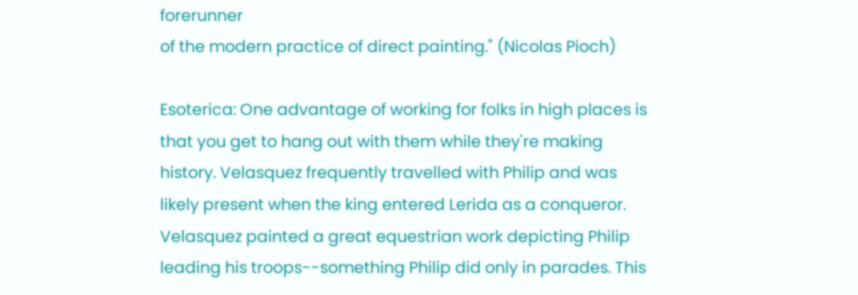forerunner
of the modern practice of direct painting." (Nicolas Pioch)

Esoterica: One advantage of working for folks in high places is
that you get to hang out with them while they're making
history. Velasquez frequently travelled with Philip and was
likely present when the king entered Lerida as a conqueror.
Velasquez painted a great equestrian work depicting Philip
leading his troops--something Philip did only in parades. This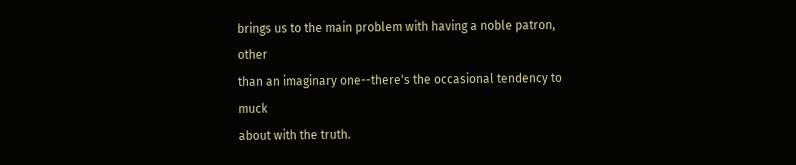brings us to the main problem with having a noble patron, other
than an imaginary one--there's the occasional tendency to muck
about with the truth.